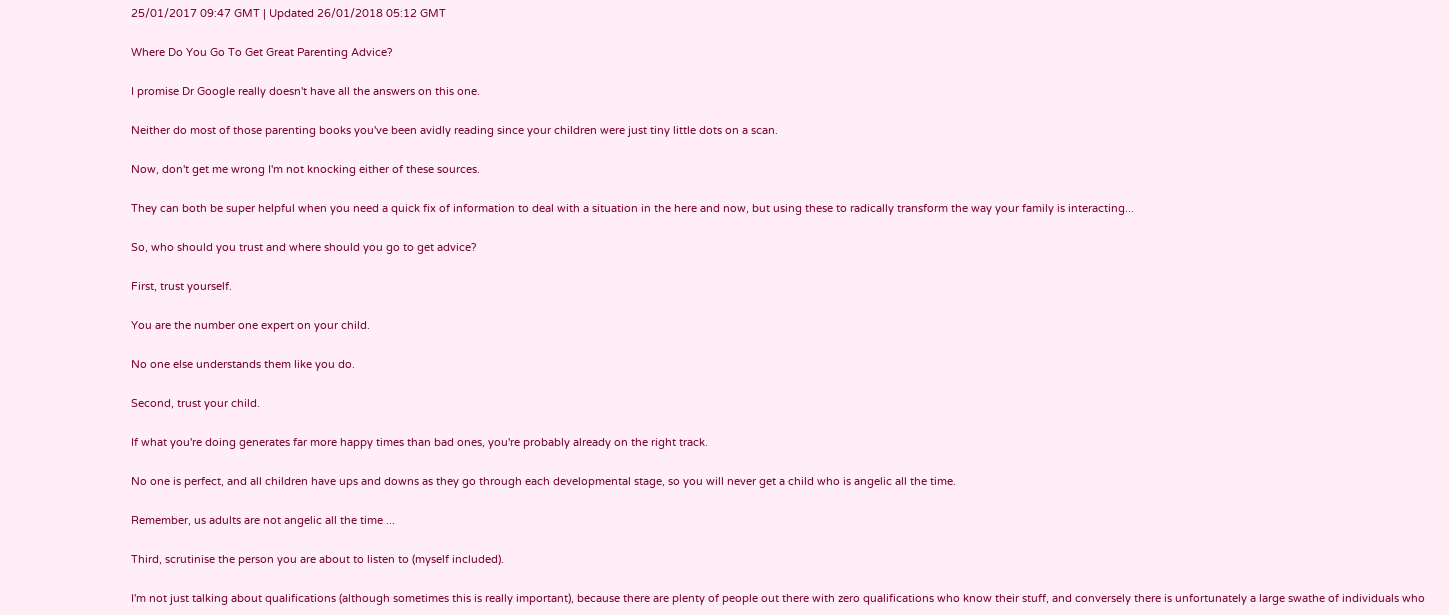25/01/2017 09:47 GMT | Updated 26/01/2018 05:12 GMT

Where Do You Go To Get Great Parenting Advice?

I promise Dr Google really doesn't have all the answers on this one.

Neither do most of those parenting books you've been avidly reading since your children were just tiny little dots on a scan.

Now, don't get me wrong I'm not knocking either of these sources.

They can both be super helpful when you need a quick fix of information to deal with a situation in the here and now, but using these to radically transform the way your family is interacting...

So, who should you trust and where should you go to get advice?

First, trust yourself.

You are the number one expert on your child.

No one else understands them like you do.

Second, trust your child.

If what you're doing generates far more happy times than bad ones, you're probably already on the right track.

No one is perfect, and all children have ups and downs as they go through each developmental stage, so you will never get a child who is angelic all the time.

Remember, us adults are not angelic all the time ...

Third, scrutinise the person you are about to listen to (myself included).

I'm not just talking about qualifications (although sometimes this is really important), because there are plenty of people out there with zero qualifications who know their stuff, and conversely there is unfortunately a large swathe of individuals who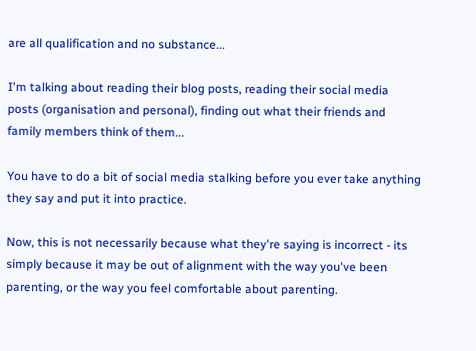are all qualification and no substance...

I'm talking about reading their blog posts, reading their social media posts (organisation and personal), finding out what their friends and family members think of them...

You have to do a bit of social media stalking before you ever take anything they say and put it into practice.

Now, this is not necessarily because what they're saying is incorrect - its simply because it may be out of alignment with the way you've been parenting, or the way you feel comfortable about parenting.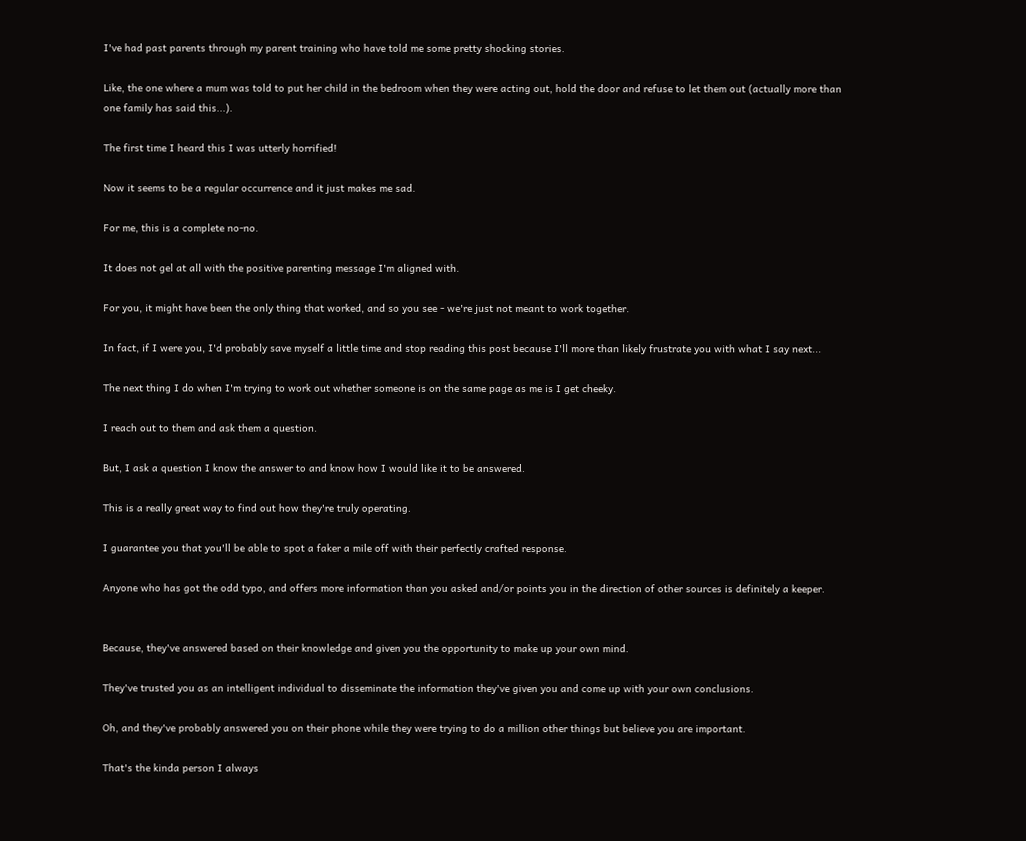I've had past parents through my parent training who have told me some pretty shocking stories.

Like, the one where a mum was told to put her child in the bedroom when they were acting out, hold the door and refuse to let them out (actually more than one family has said this...).

The first time I heard this I was utterly horrified!

Now it seems to be a regular occurrence and it just makes me sad.

For me, this is a complete no-no.

It does not gel at all with the positive parenting message I'm aligned with.

For you, it might have been the only thing that worked, and so you see - we're just not meant to work together.

In fact, if I were you, I'd probably save myself a little time and stop reading this post because I'll more than likely frustrate you with what I say next...

The next thing I do when I'm trying to work out whether someone is on the same page as me is I get cheeky.

I reach out to them and ask them a question.

But, I ask a question I know the answer to and know how I would like it to be answered.

This is a really great way to find out how they're truly operating.

I guarantee you that you'll be able to spot a faker a mile off with their perfectly crafted response.

Anyone who has got the odd typo, and offers more information than you asked and/or points you in the direction of other sources is definitely a keeper.


Because, they've answered based on their knowledge and given you the opportunity to make up your own mind.

They've trusted you as an intelligent individual to disseminate the information they've given you and come up with your own conclusions.

Oh, and they've probably answered you on their phone while they were trying to do a million other things but believe you are important.

That's the kinda person I always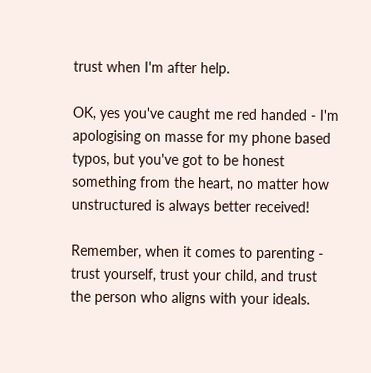trust when I'm after help.

OK, yes you've caught me red handed - I'm apologising on masse for my phone based typos, but you've got to be honest something from the heart, no matter how unstructured is always better received!

Remember, when it comes to parenting - trust yourself, trust your child, and trust the person who aligns with your ideals.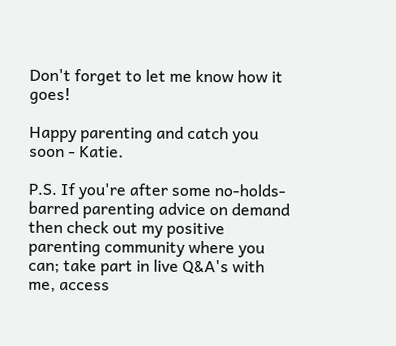Don't forget to let me know how it goes!

Happy parenting and catch you soon - Katie.

P.S. If you're after some no-holds-barred parenting advice on demand then check out my positive parenting community where you can; take part in live Q&A's with me, access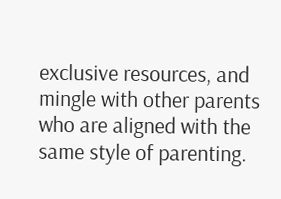exclusive resources, and mingle with other parents who are aligned with the same style of parenting.